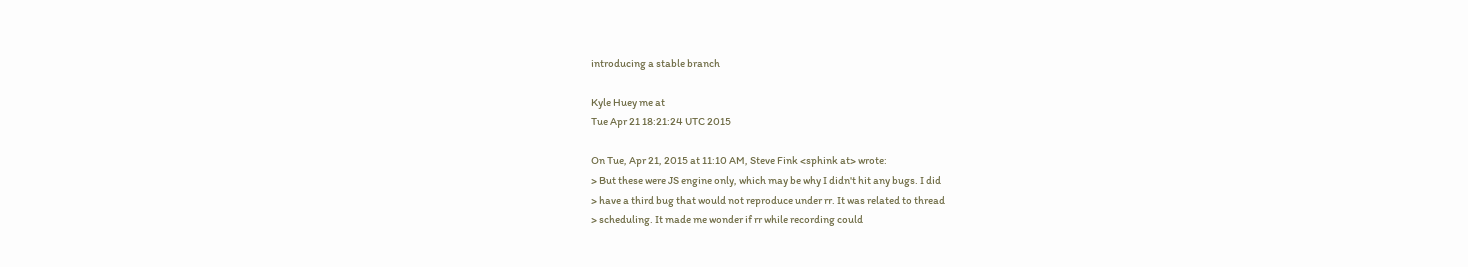introducing a stable branch

Kyle Huey me at
Tue Apr 21 18:21:24 UTC 2015

On Tue, Apr 21, 2015 at 11:10 AM, Steve Fink <sphink at> wrote:
> But these were JS engine only, which may be why I didn't hit any bugs. I did
> have a third bug that would not reproduce under rr. It was related to thread
> scheduling. It made me wonder if rr while recording could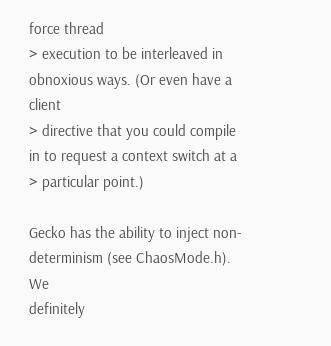force thread
> execution to be interleaved in obnoxious ways. (Or even have a client
> directive that you could compile in to request a context switch at a
> particular point.)

Gecko has the ability to inject non-determinism (see ChaosMode.h).  We
definitely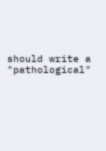should write a "pathological"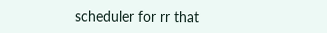scheduler for rr that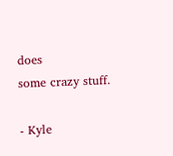does
some crazy stuff.

- Kyle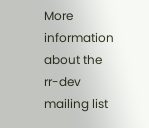More information about the rr-dev mailing list